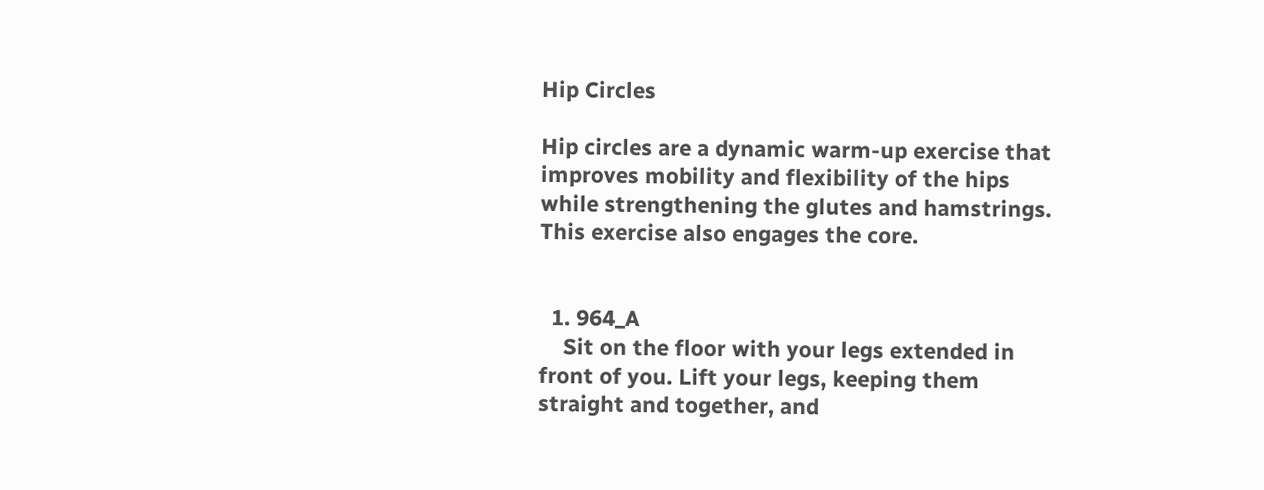Hip Circles

Hip circles are a dynamic warm-up exercise that improves mobility and flexibility of the hips while strengthening the glutes and hamstrings. This exercise also engages the core.


  1. 964_A
    Sit on the floor with your legs extended in front of you. Lift your legs, keeping them straight and together, and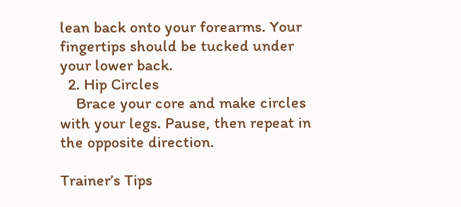lean back onto your forearms. Your fingertips should be tucked under your lower back.
  2. Hip Circles
    Brace your core and make circles with your legs. Pause, then repeat in the opposite direction.

Trainer’s Tips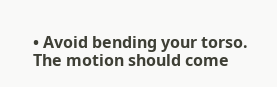• Avoid bending your torso. The motion should come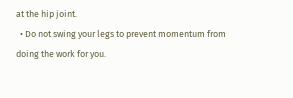at the hip joint.
  • Do not swing your legs to prevent momentum from doing the work for you.